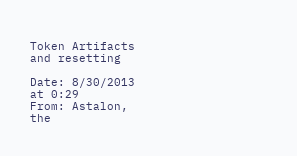Token Artifacts and resetting

Date: 8/30/2013 at 0:29
From: Astalon, the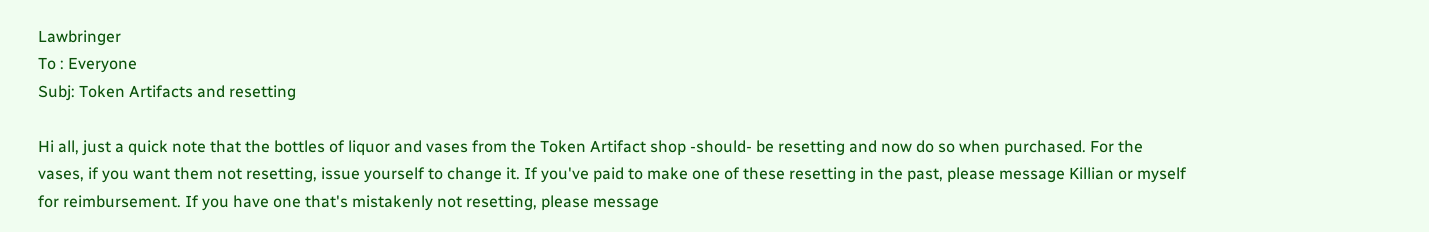Lawbringer
To : Everyone
Subj: Token Artifacts and resetting

Hi all, just a quick note that the bottles of liquor and vases from the Token Artifact shop -should- be resetting and now do so when purchased. For the vases, if you want them not resetting, issue yourself to change it. If you've paid to make one of these resetting in the past, please message Killian or myself for reimbursement. If you have one that's mistakenly not resetting, please message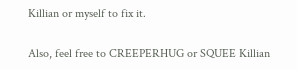Killian or myself to fix it.

Also, feel free to CREEPERHUG or SQUEE Killian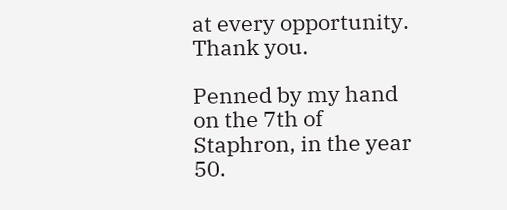at every opportunity. Thank you.

Penned by my hand on the 7th of Staphron, in the year 50.